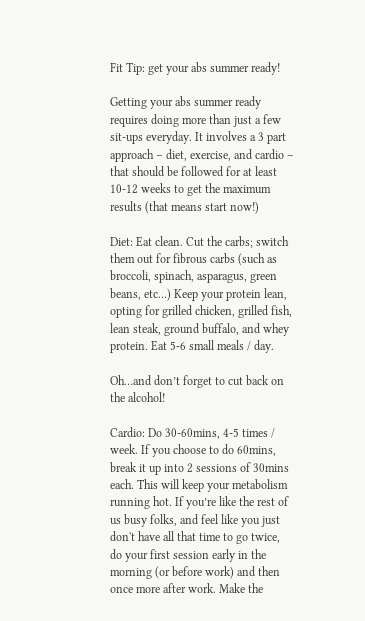Fit Tip: get your abs summer ready!

Getting your abs summer ready requires doing more than just a few sit-ups everyday. It involves a 3 part approach – diet, exercise, and cardio – that should be followed for at least 10-12 weeks to get the maximum results (that means start now!)

Diet: Eat clean. Cut the carbs; switch them out for fibrous carbs (such as broccoli, spinach, asparagus, green beans, etc…) Keep your protein lean, opting for grilled chicken, grilled fish, lean steak, ground buffalo, and whey protein. Eat 5-6 small meals / day.

Oh…and don’t forget to cut back on the alcohol!

Cardio: Do 30-60mins, 4-5 times / week. If you choose to do 60mins, break it up into 2 sessions of 30mins each. This will keep your metabolism running hot. If you’re like the rest of us busy folks, and feel like you just don't have all that time to go twice, do your first session early in the morning (or before work) and then once more after work. Make the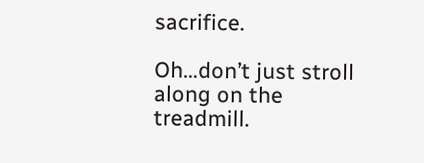sacrifice.

Oh…don’t just stroll along on the treadmill.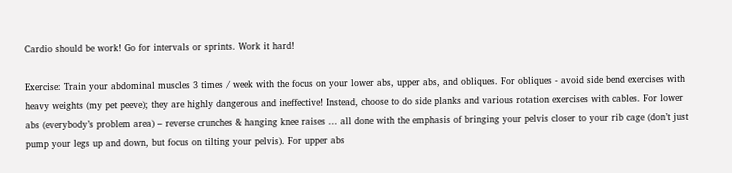Cardio should be work! Go for intervals or sprints. Work it hard!

Exercise: Train your abdominal muscles 3 times / week with the focus on your lower abs, upper abs, and obliques. For obliques - avoid side bend exercises with heavy weights (my pet peeve); they are highly dangerous and ineffective! Instead, choose to do side planks and various rotation exercises with cables. For lower abs (everybody’s problem area) – reverse crunches & hanging knee raises ... all done with the emphasis of bringing your pelvis closer to your rib cage (don’t just pump your legs up and down, but focus on tilting your pelvis). For upper abs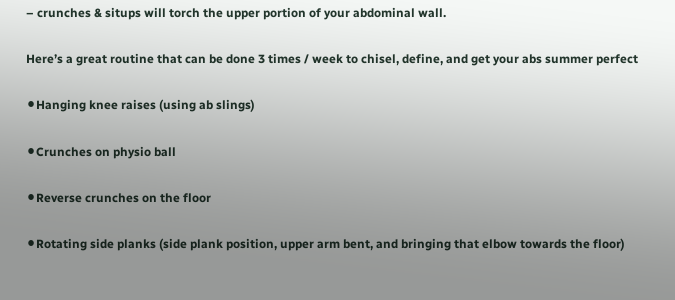– crunches & situps will torch the upper portion of your abdominal wall.

Here’s a great routine that can be done 3 times / week to chisel, define, and get your abs summer perfect

⚫Hanging knee raises (using ab slings)

⚫Crunches on physio ball

⚫Reverse crunches on the floor

⚫Rotating side planks (side plank position, upper arm bent, and bringing that elbow towards the floor)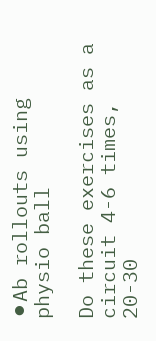⚫Ab rollouts using physio ball

Do these exercises as a circuit 4-6 times, 20-30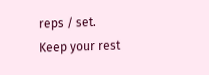reps / set. Keep your rest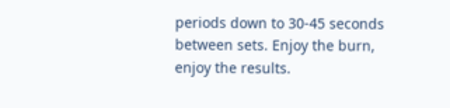periods down to 30-45 seconds between sets. Enjoy the burn, enjoy the results.